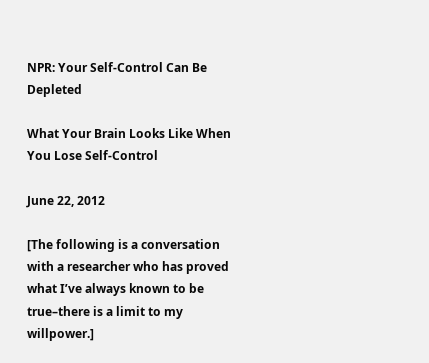NPR: Your Self-Control Can Be Depleted

What Your Brain Looks Like When You Lose Self-Control

June 22, 2012

[The following is a conversation with a researcher who has proved what I’ve always known to be true–there is a limit to my willpower.]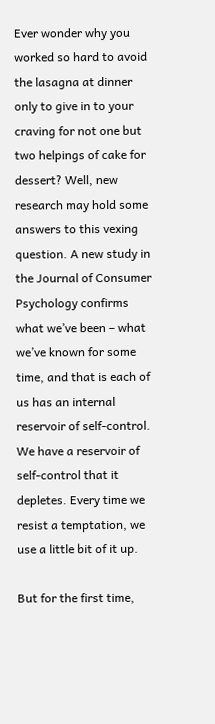Ever wonder why you worked so hard to avoid the lasagna at dinner only to give in to your craving for not one but two helpings of cake for dessert? Well, new research may hold some answers to this vexing question. A new study in the Journal of Consumer Psychology confirms what we’ve been – what we’ve known for some time, and that is each of us has an internal reservoir of self-control. We have a reservoir of self-control that it depletes. Every time we resist a temptation, we use a little bit of it up.

But for the first time,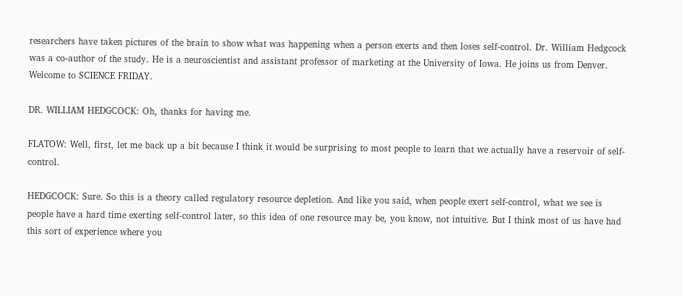researchers have taken pictures of the brain to show what was happening when a person exerts and then loses self-control. Dr. William Hedgcock was a co-author of the study. He is a neuroscientist and assistant professor of marketing at the University of Iowa. He joins us from Denver. Welcome to SCIENCE FRIDAY.

DR. WILLIAM HEDGCOCK: Oh, thanks for having me.

FLATOW: Well, first, let me back up a bit because I think it would be surprising to most people to learn that we actually have a reservoir of self-control.

HEDGCOCK: Sure. So this is a theory called regulatory resource depletion. And like you said, when people exert self-control, what we see is people have a hard time exerting self-control later, so this idea of one resource may be, you know, not intuitive. But I think most of us have had this sort of experience where you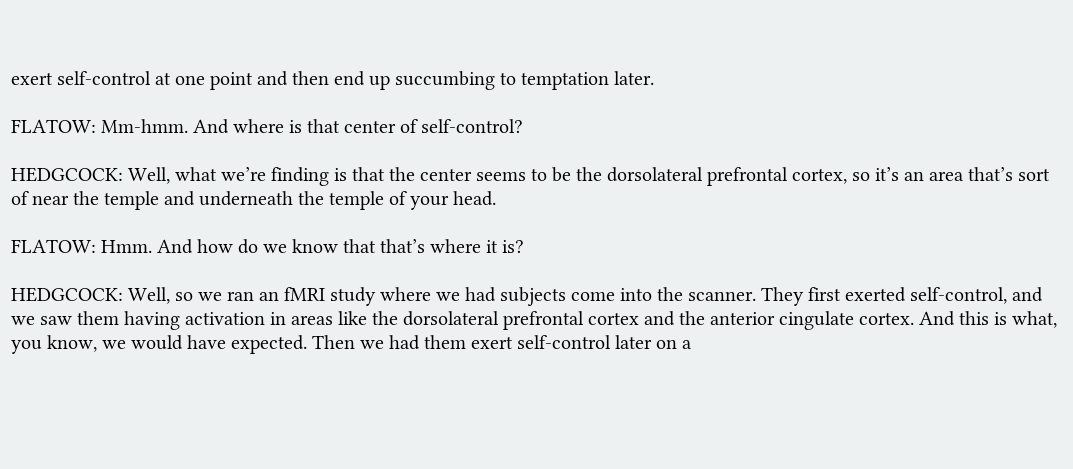exert self-control at one point and then end up succumbing to temptation later.

FLATOW: Mm-hmm. And where is that center of self-control?

HEDGCOCK: Well, what we’re finding is that the center seems to be the dorsolateral prefrontal cortex, so it’s an area that’s sort of near the temple and underneath the temple of your head.

FLATOW: Hmm. And how do we know that that’s where it is?

HEDGCOCK: Well, so we ran an fMRI study where we had subjects come into the scanner. They first exerted self-control, and we saw them having activation in areas like the dorsolateral prefrontal cortex and the anterior cingulate cortex. And this is what, you know, we would have expected. Then we had them exert self-control later on a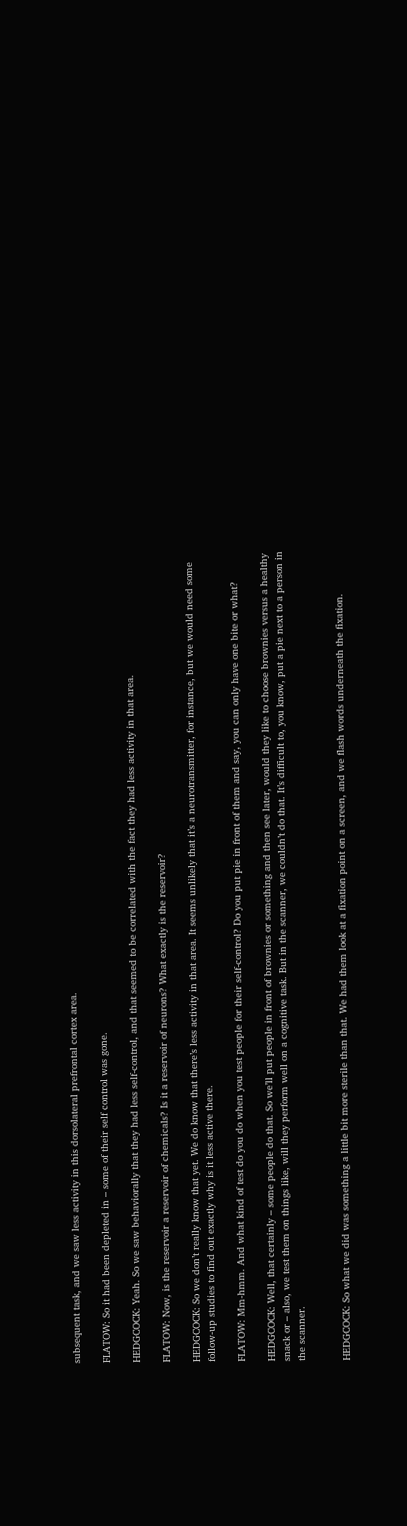subsequent task, and we saw less activity in this dorsolateral prefrontal cortex area.

FLATOW: So it had been depleted in – some of their self control was gone.

HEDGCOCK: Yeah. So we saw behaviorally that they had less self-control, and that seemed to be correlated with the fact they had less activity in that area.

FLATOW: Now, is the reservoir a reservoir of chemicals? Is it a reservoir of neurons? What exactly is the reservoir?

HEDGCOCK: So we don’t really know that yet. We do know that there’s less activity in that area. It seems unlikely that it’s a neurotransmitter, for instance, but we would need some follow-up studies to find out exactly why is it less active there.

FLATOW: Mm-hmm. And what kind of test do you do when you test people for their self-control? Do you put pie in front of them and say, you can only have one bite or what?

HEDGCOCK: Well, that certainly – some people do that. So we’ll put people in front of brownies or something and then see later, would they like to choose brownies versus a healthy snack or – also, we test them on things like, will they perform well on a cognitive task. But in the scanner, we couldn’t do that. It’s difficult to, you know, put a pie next to a person in the scanner.


HEDGCOCK: So what we did was something a little bit more sterile than that. We had them look at a fixation point on a screen, and we flash words underneath the fixation.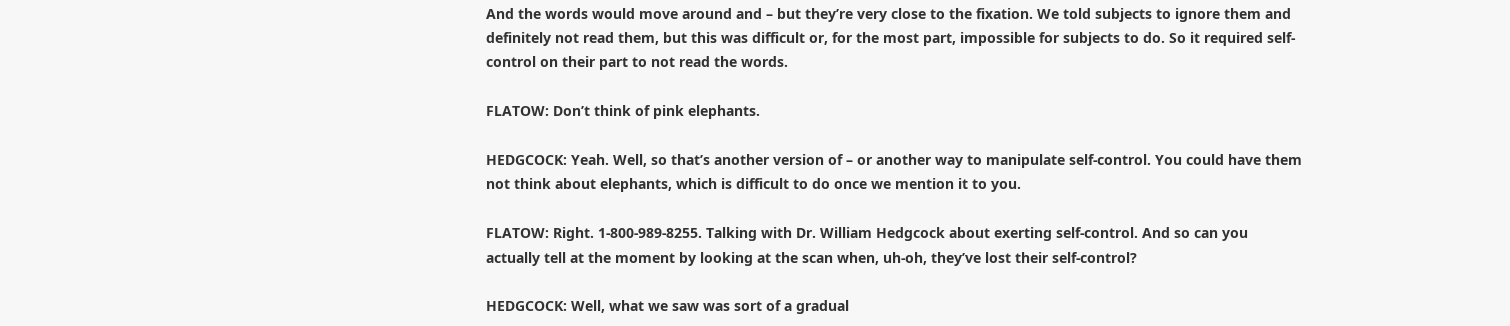And the words would move around and – but they’re very close to the fixation. We told subjects to ignore them and definitely not read them, but this was difficult or, for the most part, impossible for subjects to do. So it required self-control on their part to not read the words.

FLATOW: Don’t think of pink elephants.

HEDGCOCK: Yeah. Well, so that’s another version of – or another way to manipulate self-control. You could have them not think about elephants, which is difficult to do once we mention it to you.

FLATOW: Right. 1-800-989-8255. Talking with Dr. William Hedgcock about exerting self-control. And so can you actually tell at the moment by looking at the scan when, uh-oh, they’ve lost their self-control?

HEDGCOCK: Well, what we saw was sort of a gradual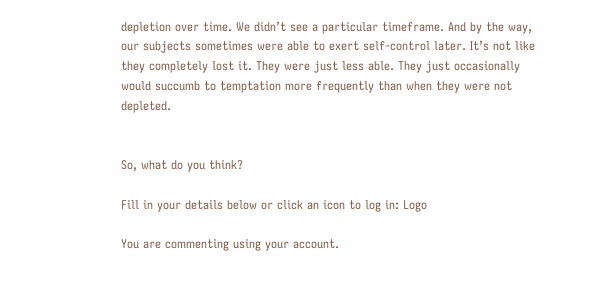depletion over time. We didn’t see a particular timeframe. And by the way, our subjects sometimes were able to exert self-control later. It’s not like they completely lost it. They were just less able. They just occasionally would succumb to temptation more frequently than when they were not depleted.


So, what do you think?

Fill in your details below or click an icon to log in: Logo

You are commenting using your account.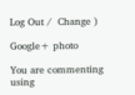Log Out /  Change )

Google+ photo

You are commenting using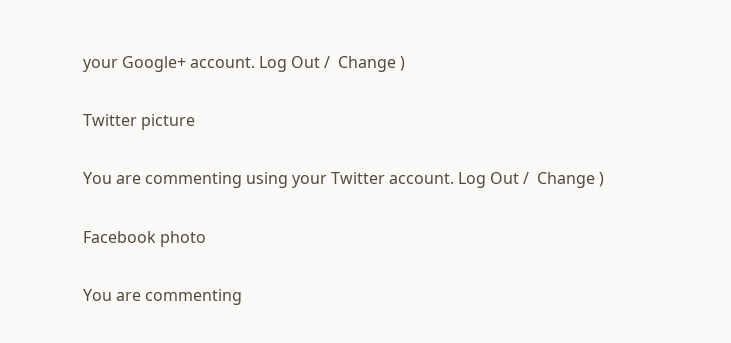your Google+ account. Log Out /  Change )

Twitter picture

You are commenting using your Twitter account. Log Out /  Change )

Facebook photo

You are commenting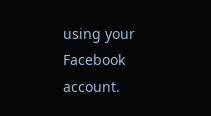using your Facebook account.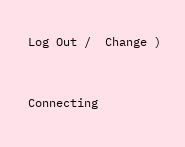Log Out /  Change )


Connecting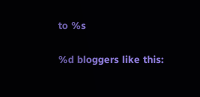to %s

%d bloggers like this: